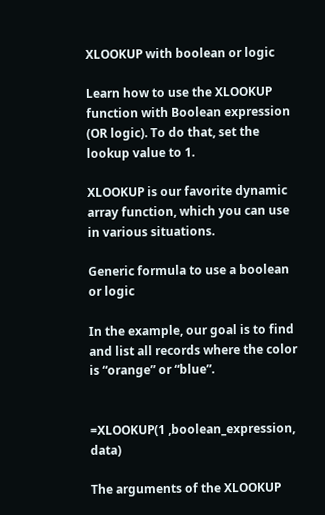XLOOKUP with boolean or logic

Learn how to use the XLOOKUP function with Boolean expression (OR logic). To do that, set the lookup value to 1.

XLOOKUP is our favorite dynamic array function, which you can use in various situations.

Generic formula to use a boolean or logic

In the example, our goal is to find and list all records where the color is “orange” or “blue”.


=XLOOKUP(1 ,boolean_expression, data)

The arguments of the XLOOKUP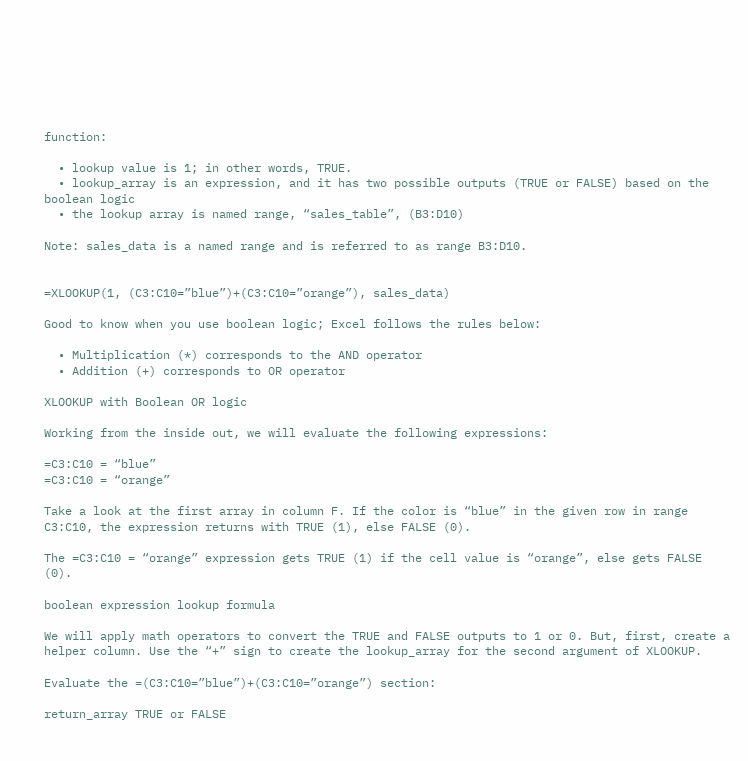function:

  • lookup value is 1; in other words, TRUE.
  • lookup_array is an expression, and it has two possible outputs (TRUE or FALSE) based on the boolean logic
  • the lookup array is named range, “sales_table”, (B3:D10)

Note: sales_data is a named range and is referred to as range B3:D10.


=XLOOKUP(1, (C3:C10=”blue”)+(C3:C10=”orange”), sales_data)

Good to know when you use boolean logic; Excel follows the rules below:

  • Multiplication (*) corresponds to the AND operator
  • Addition (+) corresponds to OR operator

XLOOKUP with Boolean OR logic

Working from the inside out, we will evaluate the following expressions:

=C3:C10 = “blue”
=C3:C10 = “orange”

Take a look at the first array in column F. If the color is “blue” in the given row in range C3:C10, the expression returns with TRUE (1), else FALSE (0).

The =C3:C10 = “orange” expression gets TRUE (1) if the cell value is “orange”, else gets FALSE (0).

boolean expression lookup formula

We will apply math operators to convert the TRUE and FALSE outputs to 1 or 0. But, first, create a helper column. Use the “+” sign to create the lookup_array for the second argument of XLOOKUP.

Evaluate the =(C3:C10=”blue”)+(C3:C10=”orange”) section:

return_array TRUE or FALSE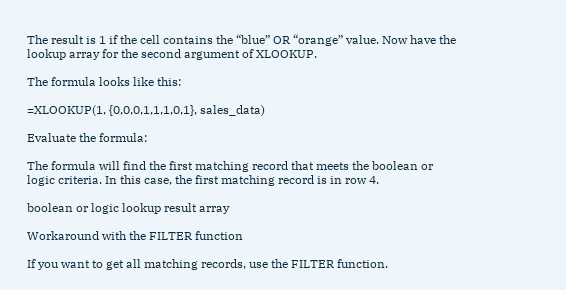The result is 1 if the cell contains the “blue” OR “orange” value. Now have the lookup array for the second argument of XLOOKUP.

The formula looks like this:

=XLOOKUP(1, {0,0,0,1,1,1,0,1}, sales_data)

Evaluate the formula:

The formula will find the first matching record that meets the boolean or logic criteria. In this case, the first matching record is in row 4.

boolean or logic lookup result array

Workaround with the FILTER function

If you want to get all matching records, use the FILTER function.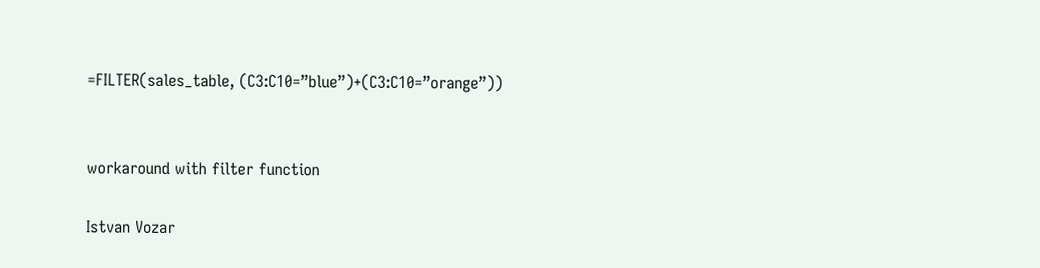=FILTER(sales_table, (C3:C10=”blue”)+(C3:C10=”orange”))


workaround with filter function

Istvan Vozar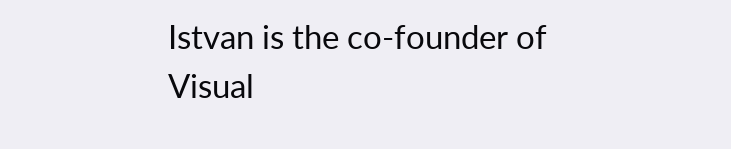Istvan is the co-founder of Visual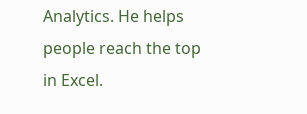Analytics. He helps people reach the top in Excel.